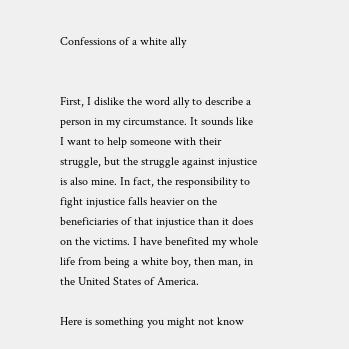Confessions of a white ally


First, I dislike the word ally to describe a person in my circumstance. It sounds like I want to help someone with their struggle, but the struggle against injustice is also mine. In fact, the responsibility to fight injustice falls heavier on the beneficiaries of that injustice than it does on the victims. I have benefited my whole life from being a white boy, then man, in the United States of America.

Here is something you might not know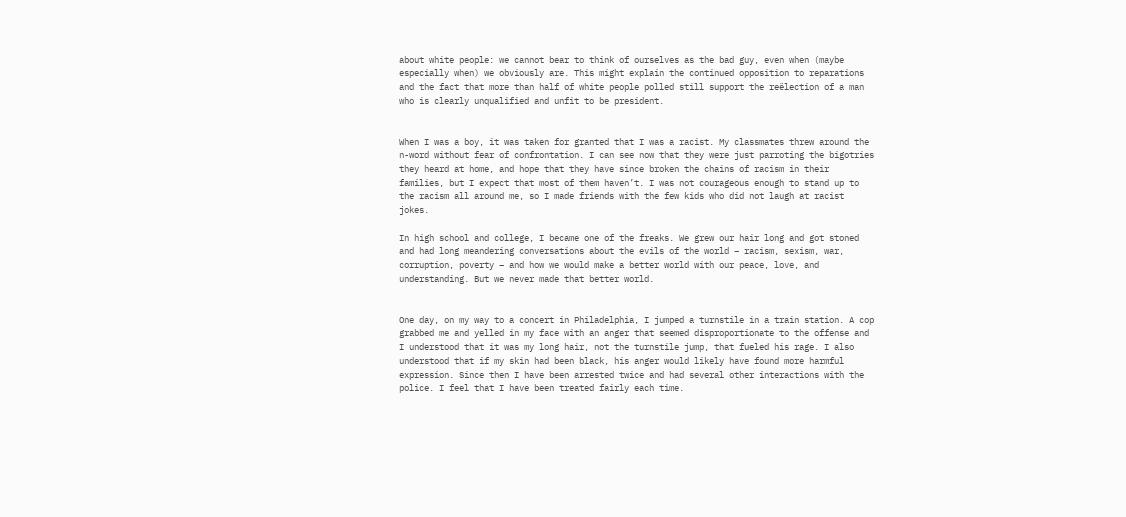about white people: we cannot bear to think of ourselves as the bad guy, even when (maybe especially when) we obviously are. This might explain the continued opposition to reparations and the fact that more than half of white people polled still support the reëlection of a man who is clearly unqualified and unfit to be president.


When I was a boy, it was taken for granted that I was a racist. My classmates threw around the n-word without fear of confrontation. I can see now that they were just parroting the bigotries they heard at home, and hope that they have since broken the chains of racism in their families, but I expect that most of them haven’t. I was not courageous enough to stand up to the racism all around me, so I made friends with the few kids who did not laugh at racist jokes.

In high school and college, I became one of the freaks. We grew our hair long and got stoned and had long meandering conversations about the evils of the world – racism, sexism, war, corruption, poverty – and how we would make a better world with our peace, love, and understanding. But we never made that better world.


One day, on my way to a concert in Philadelphia, I jumped a turnstile in a train station. A cop grabbed me and yelled in my face with an anger that seemed disproportionate to the offense and I understood that it was my long hair, not the turnstile jump, that fueled his rage. I also understood that if my skin had been black, his anger would likely have found more harmful expression. Since then I have been arrested twice and had several other interactions with the police. I feel that I have been treated fairly each time.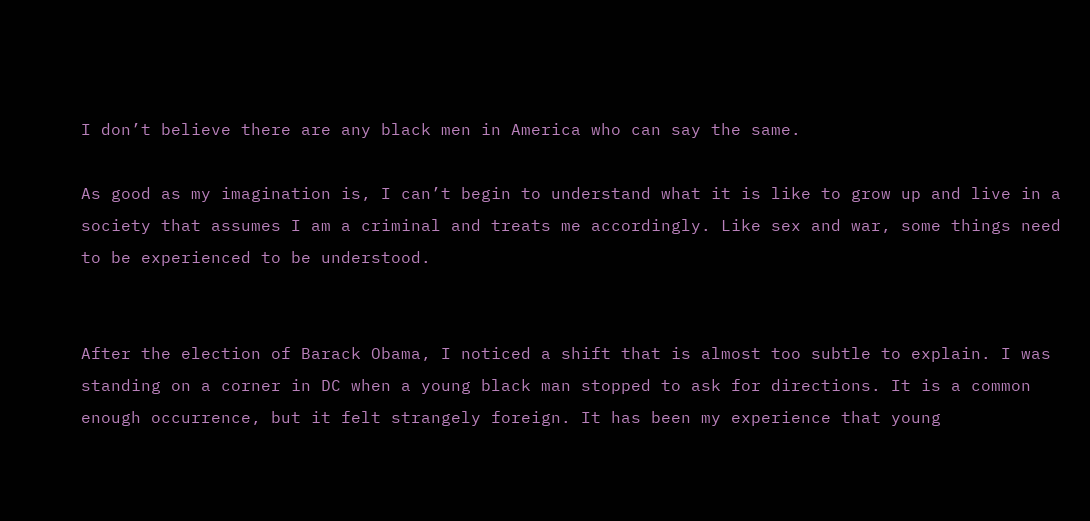I don’t believe there are any black men in America who can say the same.

As good as my imagination is, I can’t begin to understand what it is like to grow up and live in a society that assumes I am a criminal and treats me accordingly. Like sex and war, some things need to be experienced to be understood.


After the election of Barack Obama, I noticed a shift that is almost too subtle to explain. I was standing on a corner in DC when a young black man stopped to ask for directions. It is a common enough occurrence, but it felt strangely foreign. It has been my experience that young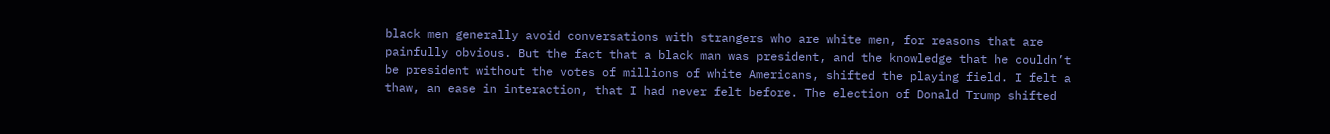black men generally avoid conversations with strangers who are white men, for reasons that are painfully obvious. But the fact that a black man was president, and the knowledge that he couldn’t be president without the votes of millions of white Americans, shifted the playing field. I felt a thaw, an ease in interaction, that I had never felt before. The election of Donald Trump shifted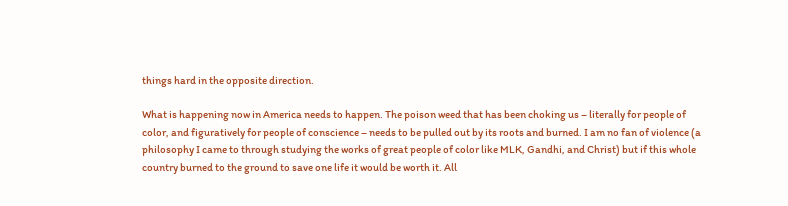things hard in the opposite direction.

What is happening now in America needs to happen. The poison weed that has been choking us – literally for people of color, and figuratively for people of conscience – needs to be pulled out by its roots and burned. I am no fan of violence (a philosophy I came to through studying the works of great people of color like MLK, Gandhi, and Christ) but if this whole country burned to the ground to save one life it would be worth it. All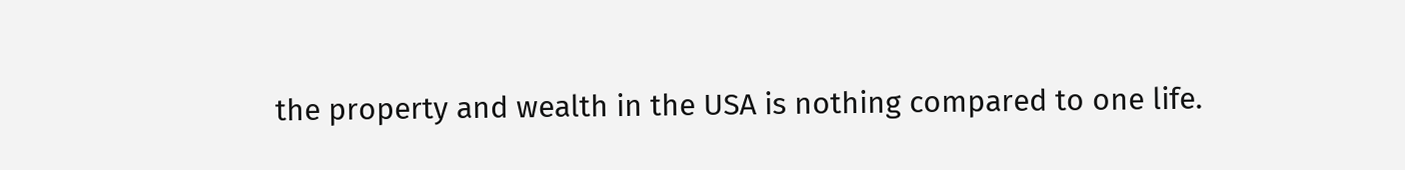the property and wealth in the USA is nothing compared to one life.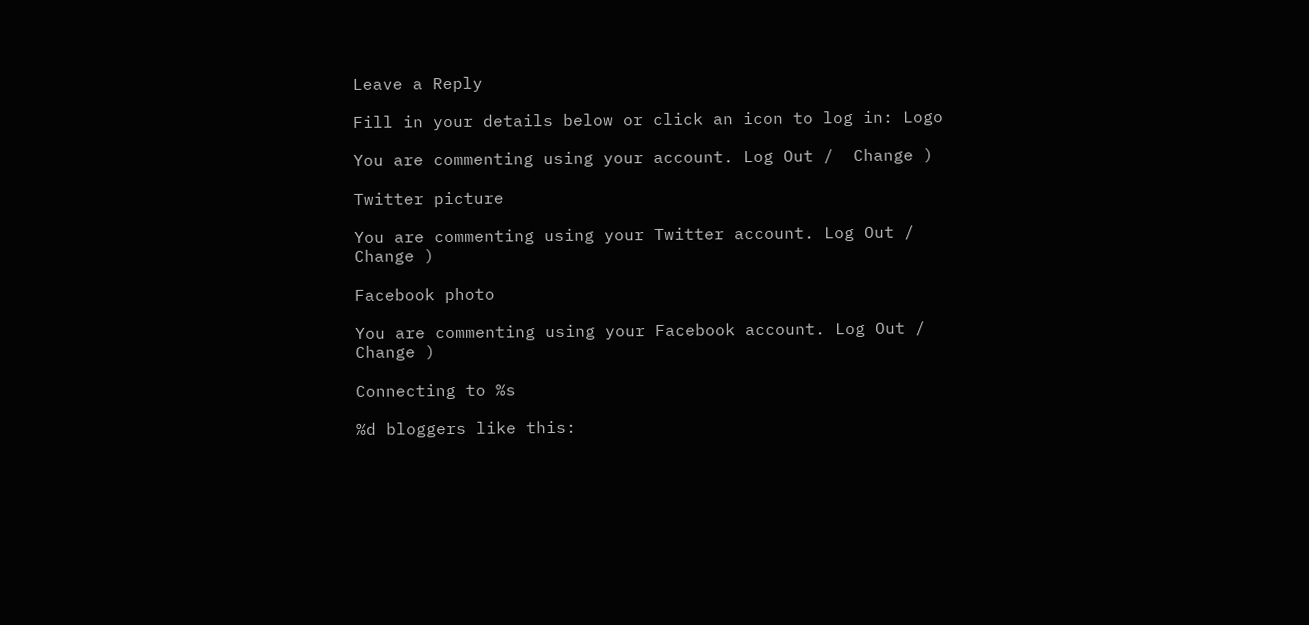Leave a Reply

Fill in your details below or click an icon to log in: Logo

You are commenting using your account. Log Out /  Change )

Twitter picture

You are commenting using your Twitter account. Log Out /  Change )

Facebook photo

You are commenting using your Facebook account. Log Out /  Change )

Connecting to %s

%d bloggers like this: